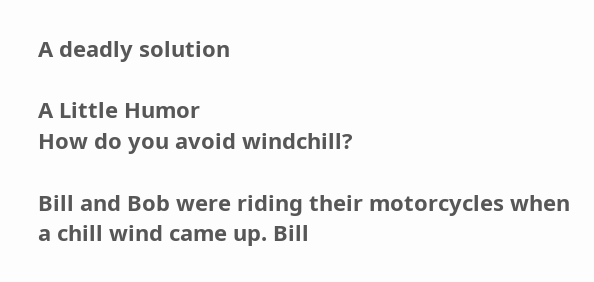A deadly solution

A Little Humor
How do you avoid windchill?

Bill and Bob were riding their motorcycles when a chill wind came up. Bill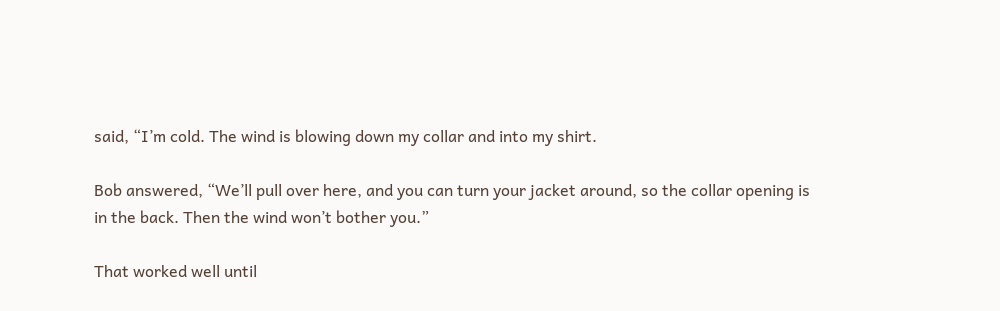said, “I’m cold. The wind is blowing down my collar and into my shirt.

Bob answered, “We’ll pull over here, and you can turn your jacket around, so the collar opening is in the back. Then the wind won’t bother you.”

That worked well until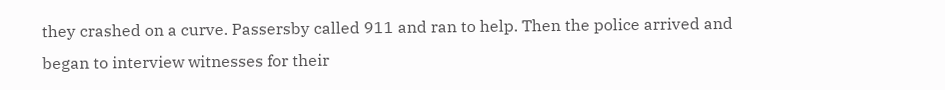they crashed on a curve. Passersby called 911 and ran to help. Then the police arrived and began to interview witnesses for their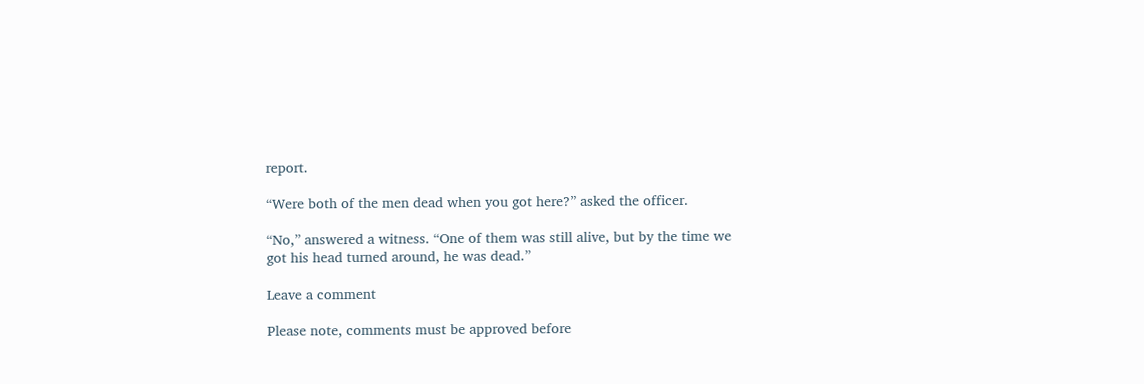report.

“Were both of the men dead when you got here?” asked the officer.

“No,” answered a witness. “One of them was still alive, but by the time we got his head turned around, he was dead.”

Leave a comment

Please note, comments must be approved before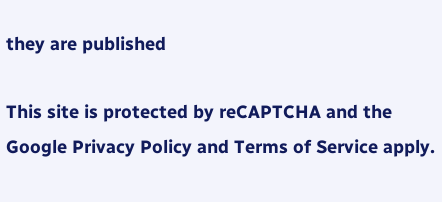they are published

This site is protected by reCAPTCHA and the Google Privacy Policy and Terms of Service apply.